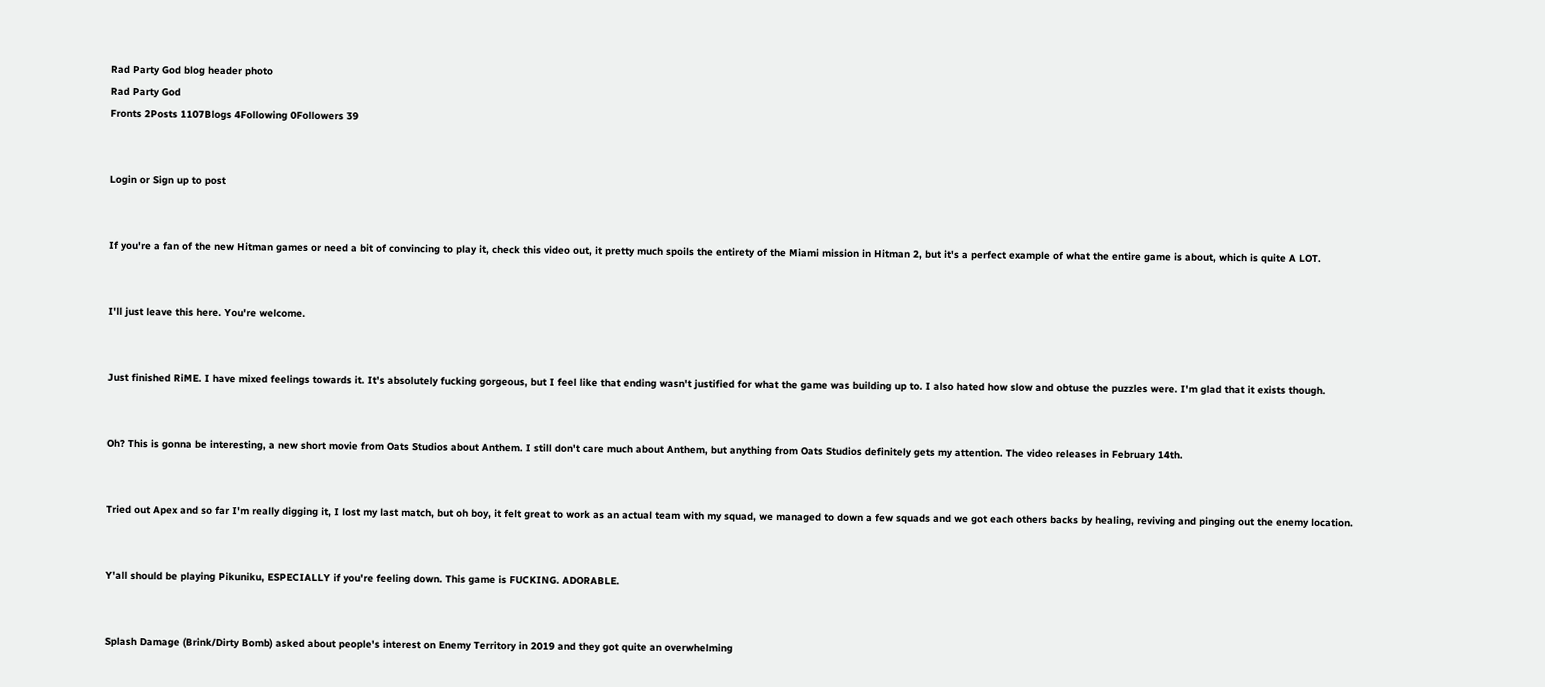Rad Party God blog header photo
Rad Party God
Fronts 2Posts 1107Blogs 4Following 0Followers 39


Login or Sign up to post


If you're a fan of the new Hitman games or need a bit of convincing to play it, check this video out, it pretty much spoils the entirety of the Miami mission in Hitman 2, but it's a perfect example of what the entire game is about, which is quite A LOT.


I'll just leave this here. You're welcome.


Just finished RiME. I have mixed feelings towards it. It's absolutely fucking gorgeous, but I feel like that ending wasn't justified for what the game was building up to. I also hated how slow and obtuse the puzzles were. I'm glad that it exists though.


Oh? This is gonna be interesting, a new short movie from Oats Studios about Anthem. I still don't care much about Anthem, but anything from Oats Studios definitely gets my attention. The video releases in February 14th.


Tried out Apex and so far I'm really digging it, I lost my last match, but oh boy, it felt great to work as an actual team with my squad, we managed to down a few squads and we got each others backs by healing, reviving and pinging out the enemy location.


Y'all should be playing Pikuniku, ESPECIALLY if you're feeling down. This game is FUCKING. ADORABLE.


Splash Damage (Brink/Dirty Bomb) asked about people's interest on Enemy Territory in 2019 and they got quite an overwhelming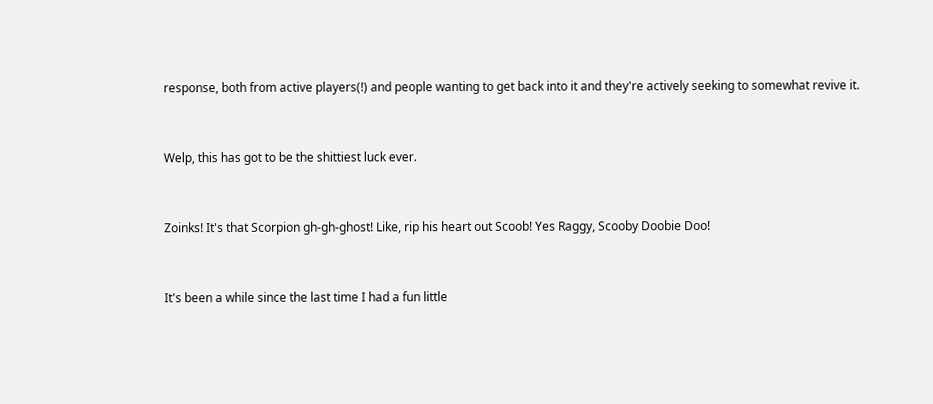response, both from active players(!) and people wanting to get back into it and they're actively seeking to somewhat revive it.


Welp, this has got to be the shittiest luck ever.


Zoinks! It's that Scorpion gh-gh-ghost! Like, rip his heart out Scoob! Yes Raggy, Scooby Doobie Doo!


It's been a while since the last time I had a fun little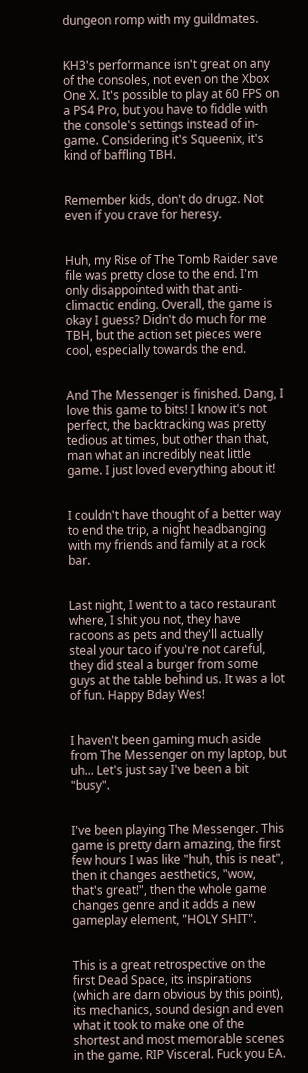dungeon romp with my guildmates.


KH3's performance isn't great on any of the consoles, not even on the Xbox One X. It's possible to play at 60 FPS on a PS4 Pro, but you have to fiddle with the console's settings instead of in-game. Considering it's Squeenix, it's kind of baffling TBH.


Remember kids, don't do drugz. Not even if you crave for heresy.


Huh, my Rise of The Tomb Raider save file was pretty close to the end. I'm only disappointed with that anti-climactic ending. Overall, the game is okay I guess? Didn't do much for me TBH, but the action set pieces were cool, especially towards the end.


And The Messenger is finished. Dang, I love this game to bits! I know it's not perfect, the backtracking was pretty tedious at times, but other than that, man what an incredibly neat little game. I just loved everything about it!


I couldn't have thought of a better way to end the trip, a night headbanging with my friends and family at a rock bar.


Last night, I went to a taco restaurant where, I shit you not, they have racoons as pets and they'll actually steal your taco if you're not careful, they did steal a burger from some guys at the table behind us. It was a lot of fun. Happy Bday Wes!


I haven't been gaming much aside from The Messenger on my laptop, but uh... Let's just say I've been a bit "busy".


I've been playing The Messenger. This game is pretty darn amazing, the first few hours I was like "huh, this is neat", then it changes aesthetics, "wow, that's great!", then the whole game changes genre and it adds a new gameplay element, "HOLY SHIT".


This is a great retrospective on the first Dead Space, its inspirations (which are darn obvious by this point), its mechanics, sound design and even what it took to make one of the shortest and most memorable scenes in the game. RIP Visceral. Fuck you EA.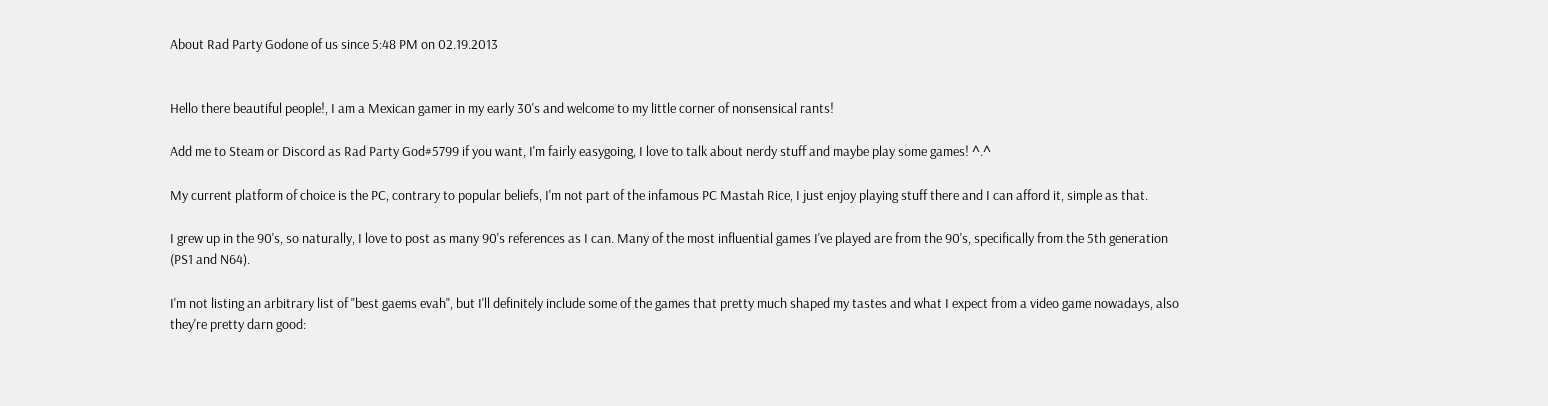About Rad Party Godone of us since 5:48 PM on 02.19.2013


Hello there beautiful people!, I am a Mexican gamer in my early 30's and welcome to my little corner of nonsensical rants!

Add me to Steam or Discord as Rad Party God#5799 if you want, I'm fairly easygoing, I love to talk about nerdy stuff and maybe play some games! ^.^

My current platform of choice is the PC, contrary to popular beliefs, I'm not part of the infamous PC Mastah Rice, I just enjoy playing stuff there and I can afford it, simple as that.

I grew up in the 90's, so naturally, I love to post as many 90's references as I can. Many of the most influential games I've played are from the 90's, specifically from the 5th generation (PS1 and N64).

I'm not listing an arbitrary list of "best gaems evah", but I'll definitely include some of the games that pretty much shaped my tastes and what I expect from a video game nowadays, also they're pretty darn good: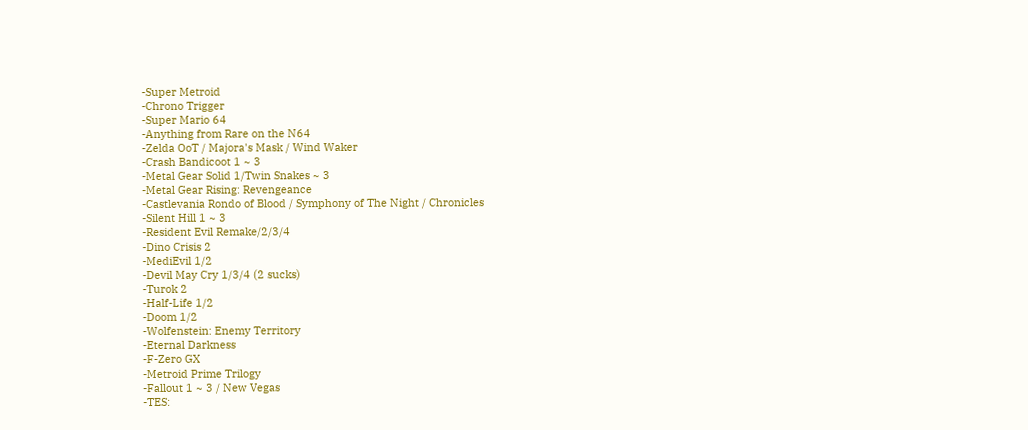-Super Metroid
-Chrono Trigger
-Super Mario 64
-Anything from Rare on the N64
-Zelda OoT / Majora's Mask / Wind Waker
-Crash Bandicoot 1 ~ 3
-Metal Gear Solid 1/Twin Snakes ~ 3
-Metal Gear Rising: Revengeance
-Castlevania Rondo of Blood / Symphony of The Night / Chronicles
-Silent Hill 1 ~ 3
-Resident Evil Remake/2/3/4
-Dino Crisis 2
-MediEvil 1/2
-Devil May Cry 1/3/4 (2 sucks)
-Turok 2
-Half-Life 1/2
-Doom 1/2
-Wolfenstein: Enemy Territory
-Eternal Darkness
-F-Zero GX
-Metroid Prime Trilogy
-Fallout 1 ~ 3 / New Vegas
-TES: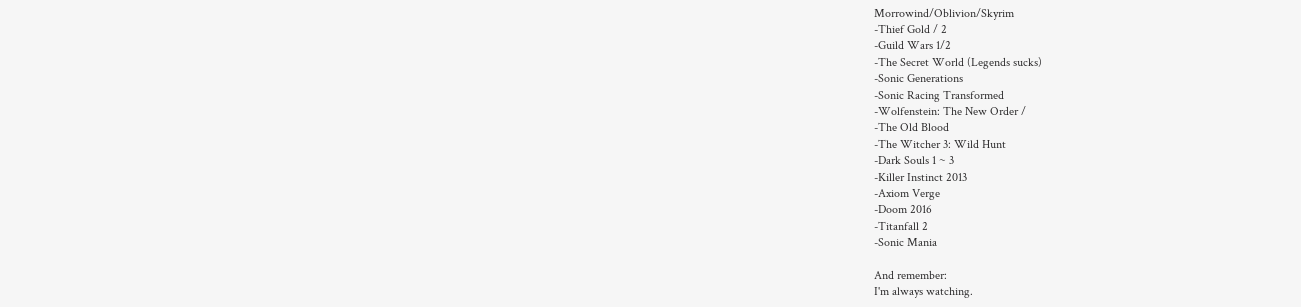Morrowind/Oblivion/Skyrim
-Thief Gold / 2
-Guild Wars 1/2
-The Secret World (Legends sucks)
-Sonic Generations
-Sonic Racing Transformed
-Wolfenstein: The New Order /
-The Old Blood
-The Witcher 3: Wild Hunt
-Dark Souls 1 ~ 3
-Killer Instinct 2013
-Axiom Verge
-Doom 2016
-Titanfall 2
-Sonic Mania

And remember:
I'm always watching.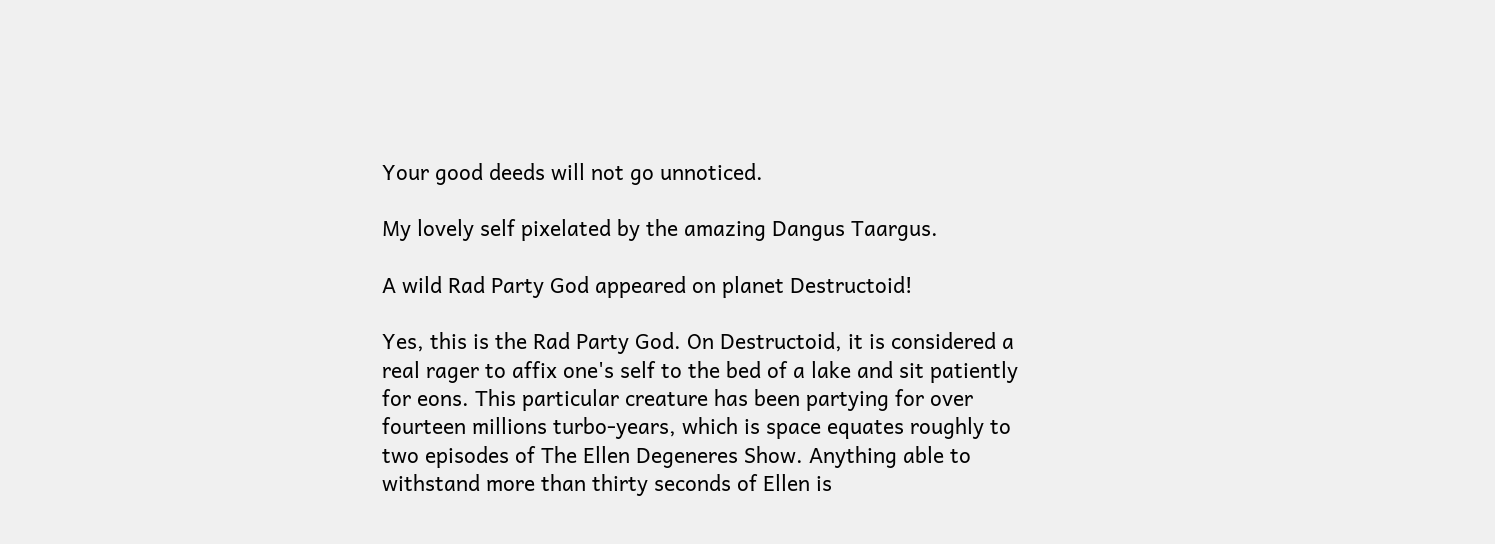Your good deeds will not go unnoticed.

My lovely self pixelated by the amazing Dangus Taargus.

A wild Rad Party God appeared on planet Destructoid!

Yes, this is the Rad Party God. On Destructoid, it is considered a real rager to affix one's self to the bed of a lake and sit patiently for eons. This particular creature has been partying for over fourteen millions turbo-years, which is space equates roughly to two episodes of The Ellen Degeneres Show. Anything able to withstand more than thirty seconds of Ellen is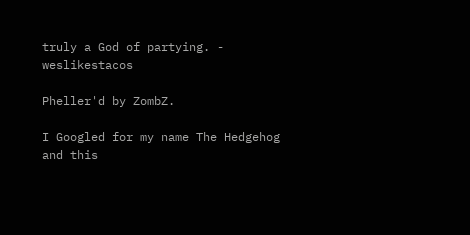truly a God of partying. - weslikestacos

Pheller'd by ZombZ.

I Googled for my name The Hedgehog and this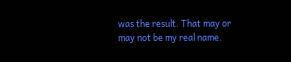was the result. That may or may not be my real name.